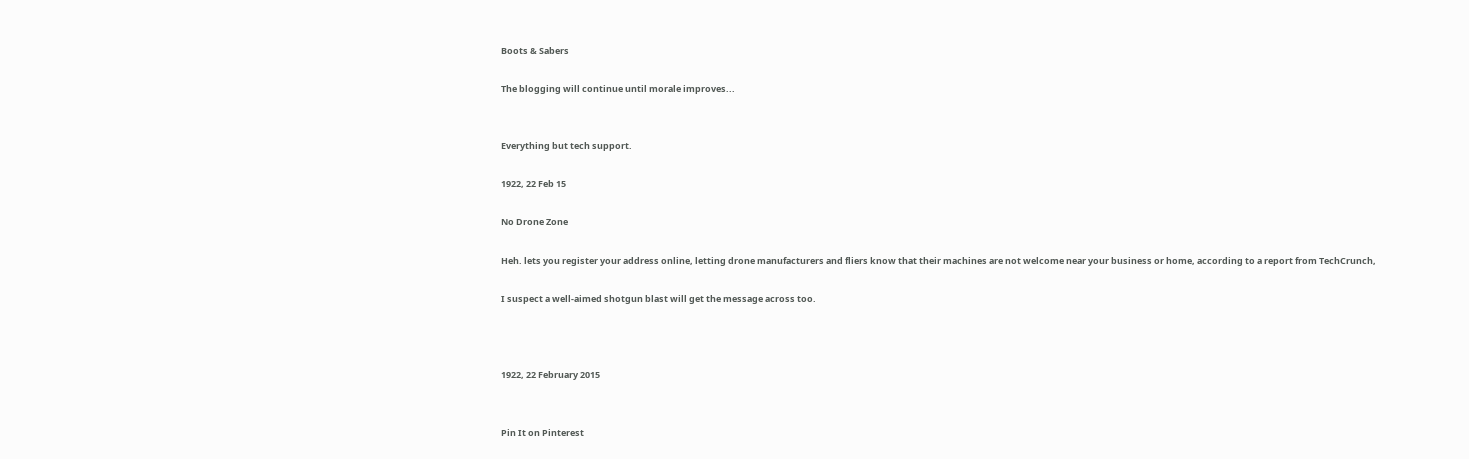Boots & Sabers

The blogging will continue until morale improves...


Everything but tech support.

1922, 22 Feb 15

No Drone Zone

Heh. lets you register your address online, letting drone manufacturers and fliers know that their machines are not welcome near your business or home, according to a report from TechCrunch,

I suspect a well-aimed shotgun blast will get the message across too.



1922, 22 February 2015


Pin It on Pinterest